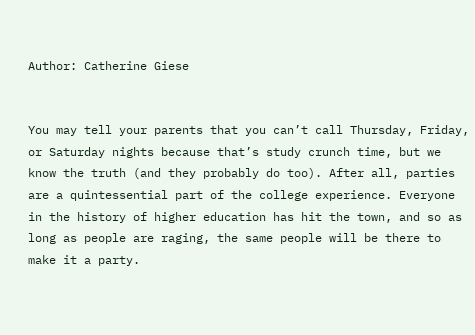Author: Catherine Giese


You may tell your parents that you can’t call Thursday, Friday, or Saturday nights because that’s study crunch time, but we know the truth (and they probably do too). After all, parties are a quintessential part of the college experience. Everyone in the history of higher education has hit the town, and so as long as people are raging, the same people will be there to make it a party.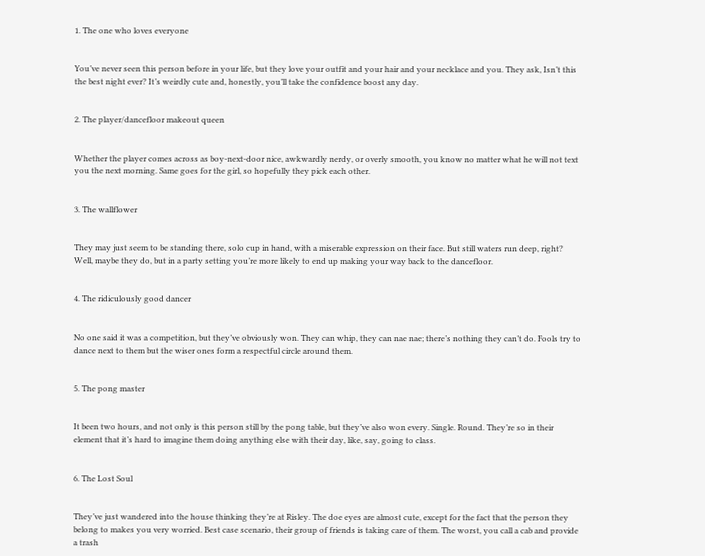1. The one who loves everyone


You’ve never seen this person before in your life, but they love your outfit and your hair and your necklace and you. They ask, Isn’t this the best night ever? It’s weirdly cute and, honestly, you’ll take the confidence boost any day.


2. The player/dancefloor makeout queen


Whether the player comes across as boy-next-door nice, awkwardly nerdy, or overly smooth, you know no matter what he will not text you the next morning. Same goes for the girl, so hopefully they pick each other.


3. The wallflower


They may just seem to be standing there, solo cup in hand, with a miserable expression on their face. But still waters run deep, right? Well, maybe they do, but in a party setting you’re more likely to end up making your way back to the dancefloor.


4. The ridiculously good dancer


No one said it was a competition, but they’ve obviously won. They can whip, they can nae nae; there’s nothing they can’t do. Fools try to dance next to them but the wiser ones form a respectful circle around them.


5. The pong master


It been two hours, and not only is this person still by the pong table, but they’ve also won every. Single. Round. They’re so in their element that it’s hard to imagine them doing anything else with their day, like, say, going to class.


6. The Lost Soul


They’ve just wandered into the house thinking they’re at Risley. The doe eyes are almost cute, except for the fact that the person they belong to makes you very worried. Best case scenario, their group of friends is taking care of them. The worst, you call a cab and provide a trash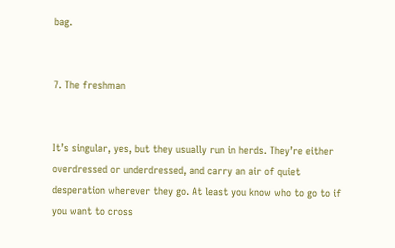bag.


7. The freshman


It’s singular, yes, but they usually run in herds. They’re either overdressed or underdressed, and carry an air of quiet desperation wherever they go. At least you know who to go to if you want to cross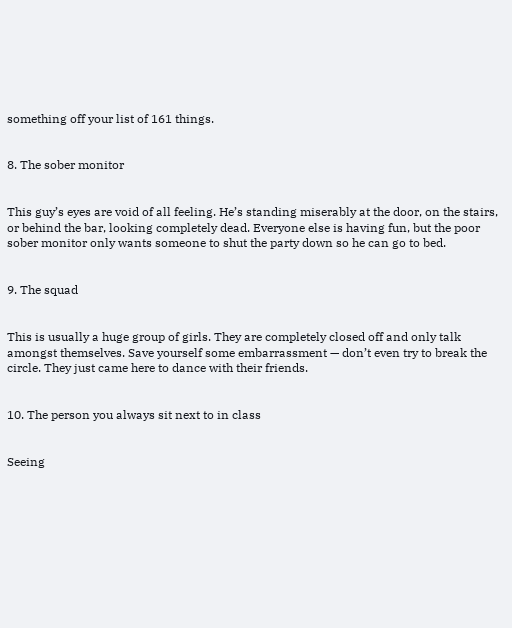something off your list of 161 things.


8. The sober monitor


This guy’s eyes are void of all feeling. He’s standing miserably at the door, on the stairs, or behind the bar, looking completely dead. Everyone else is having fun, but the poor sober monitor only wants someone to shut the party down so he can go to bed.


9. The squad


This is usually a huge group of girls. They are completely closed off and only talk amongst themselves. Save yourself some embarrassment — don’t even try to break the circle. They just came here to dance with their friends.


10. The person you always sit next to in class


Seeing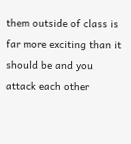them outside of class is far more exciting than it should be and you attack each other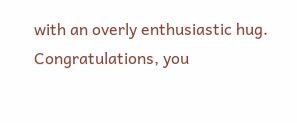with an overly enthusiastic hug. Congratulations, you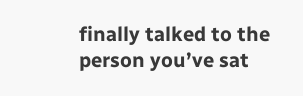finally talked to the person you’ve sat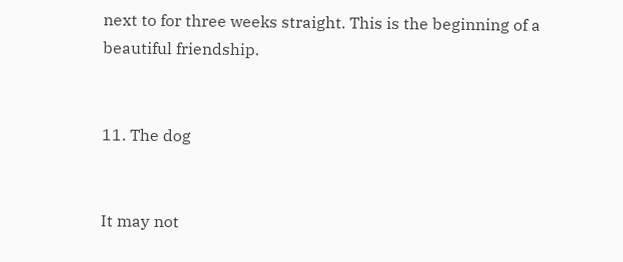next to for three weeks straight. This is the beginning of a beautiful friendship.


11. The dog


It may not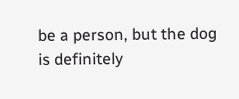be a person, but the dog is definitely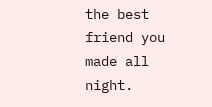the best friend you made all night.